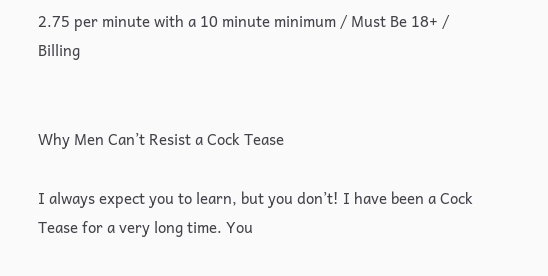2.75 per minute with a 10 minute minimum / Must Be 18+ / Billing


Why Men Can’t Resist a Cock Tease

I always expect you to learn, but you don’t! I have been a Cock Tease for a very long time. You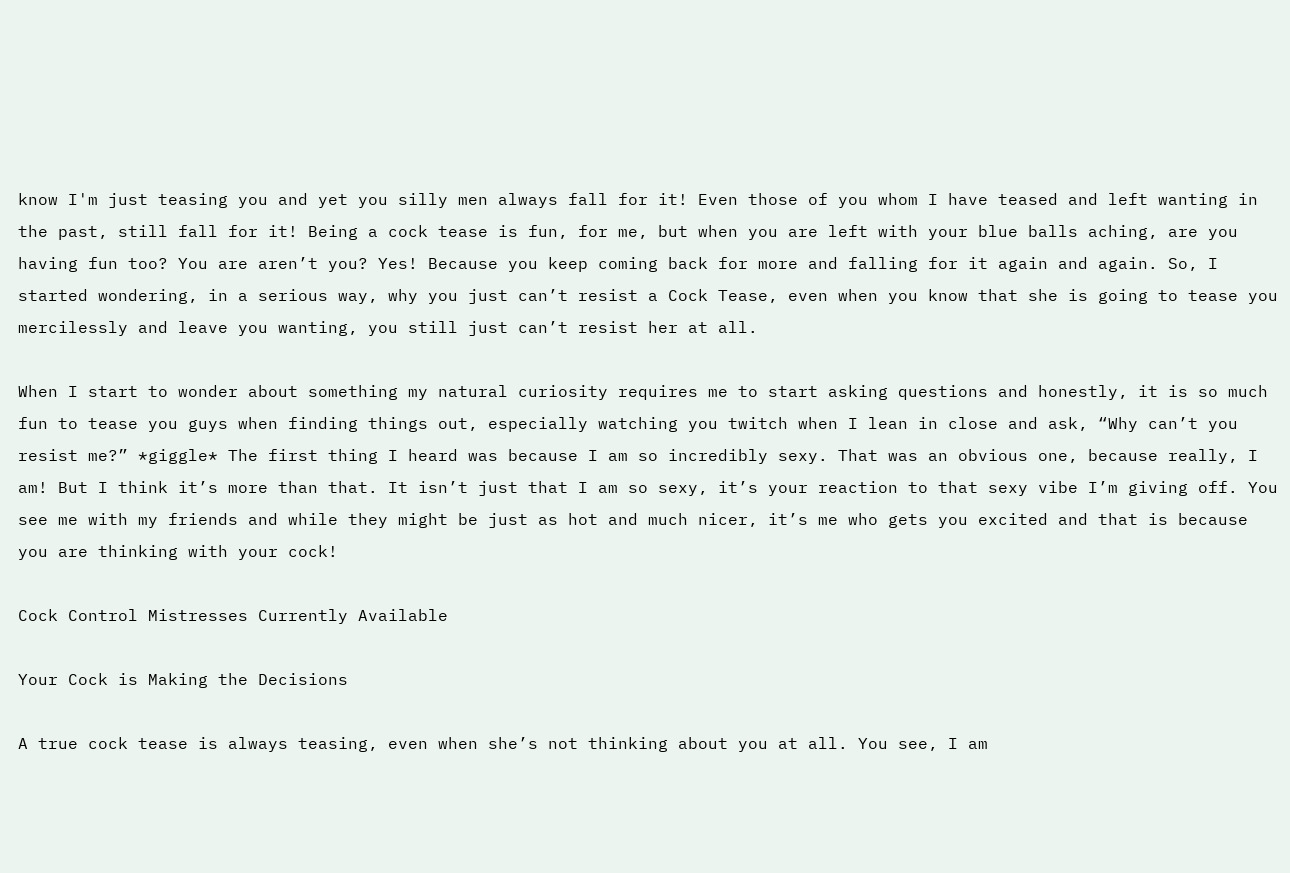know I'm just teasing you and yet you silly men always fall for it! Even those of you whom I have teased and left wanting in the past, still fall for it! Being a cock tease is fun, for me, but when you are left with your blue balls aching, are you having fun too? You are aren’t you? Yes! Because you keep coming back for more and falling for it again and again. So, I started wondering, in a serious way, why you just can’t resist a Cock Tease, even when you know that she is going to tease you mercilessly and leave you wanting, you still just can’t resist her at all.

When I start to wonder about something my natural curiosity requires me to start asking questions and honestly, it is so much fun to tease you guys when finding things out, especially watching you twitch when I lean in close and ask, “Why can’t you resist me?” *giggle* The first thing I heard was because I am so incredibly sexy. That was an obvious one, because really, I am! But I think it’s more than that. It isn’t just that I am so sexy, it’s your reaction to that sexy vibe I’m giving off. You see me with my friends and while they might be just as hot and much nicer, it’s me who gets you excited and that is because you are thinking with your cock!

Cock Control Mistresses Currently Available

Your Cock is Making the Decisions

A true cock tease is always teasing, even when she’s not thinking about you at all. You see, I am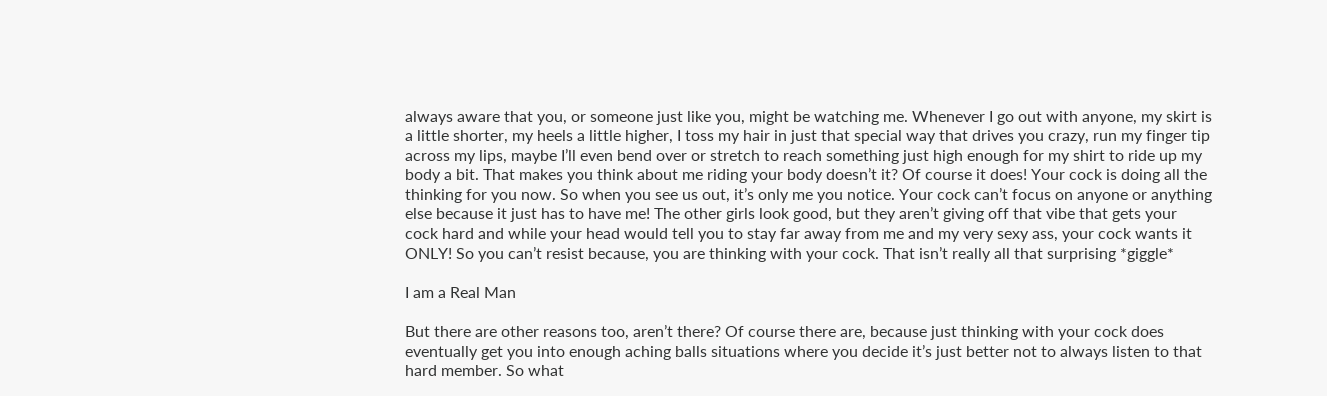always aware that you, or someone just like you, might be watching me. Whenever I go out with anyone, my skirt is a little shorter, my heels a little higher, I toss my hair in just that special way that drives you crazy, run my finger tip across my lips, maybe I’ll even bend over or stretch to reach something just high enough for my shirt to ride up my body a bit. That makes you think about me riding your body doesn’t it? Of course it does! Your cock is doing all the thinking for you now. So when you see us out, it’s only me you notice. Your cock can’t focus on anyone or anything else because it just has to have me! The other girls look good, but they aren’t giving off that vibe that gets your cock hard and while your head would tell you to stay far away from me and my very sexy ass, your cock wants it ONLY! So you can’t resist because, you are thinking with your cock. That isn’t really all that surprising *giggle*

I am a Real Man

But there are other reasons too, aren’t there? Of course there are, because just thinking with your cock does eventually get you into enough aching balls situations where you decide it’s just better not to always listen to that hard member. So what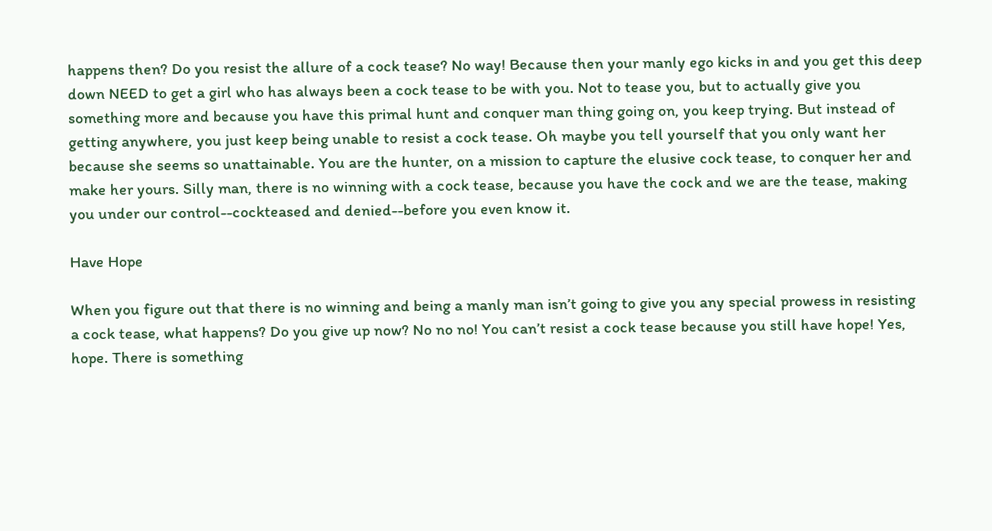happens then? Do you resist the allure of a cock tease? No way! Because then your manly ego kicks in and you get this deep down NEED to get a girl who has always been a cock tease to be with you. Not to tease you, but to actually give you something more and because you have this primal hunt and conquer man thing going on, you keep trying. But instead of getting anywhere, you just keep being unable to resist a cock tease. Oh maybe you tell yourself that you only want her because she seems so unattainable. You are the hunter, on a mission to capture the elusive cock tease, to conquer her and make her yours. Silly man, there is no winning with a cock tease, because you have the cock and we are the tease, making you under our control--cockteased and denied--before you even know it.

Have Hope

When you figure out that there is no winning and being a manly man isn’t going to give you any special prowess in resisting a cock tease, what happens? Do you give up now? No no no! You can’t resist a cock tease because you still have hope! Yes, hope. There is something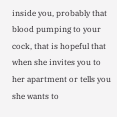inside you, probably that blood pumping to your cock, that is hopeful that when she invites you to her apartment or tells you she wants to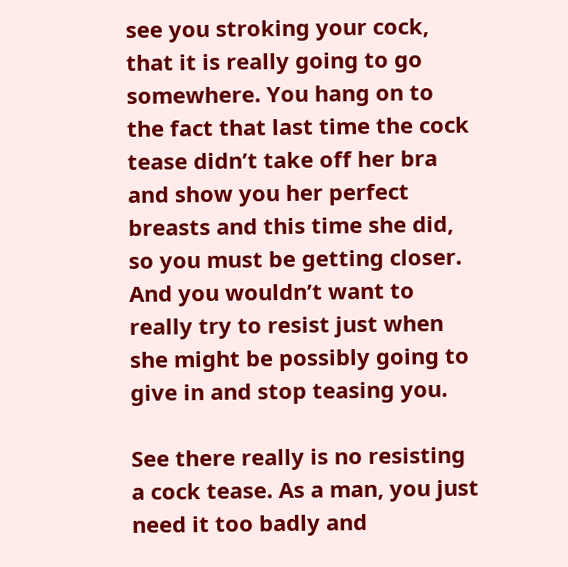see you stroking your cock, that it is really going to go somewhere. You hang on to the fact that last time the cock tease didn’t take off her bra and show you her perfect breasts and this time she did, so you must be getting closer. And you wouldn’t want to really try to resist just when she might be possibly going to give in and stop teasing you.

See there really is no resisting a cock tease. As a man, you just need it too badly and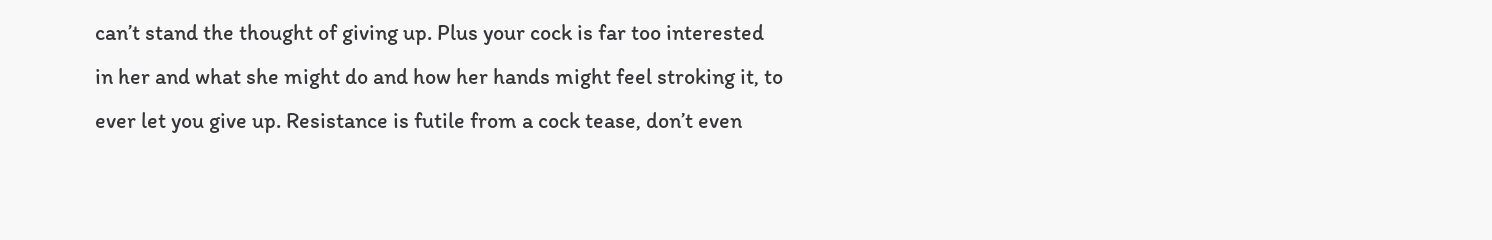can’t stand the thought of giving up. Plus your cock is far too interested in her and what she might do and how her hands might feel stroking it, to ever let you give up. Resistance is futile from a cock tease, don’t even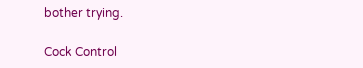bother trying.

Cock Control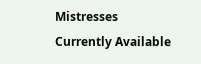Mistresses Currently Available